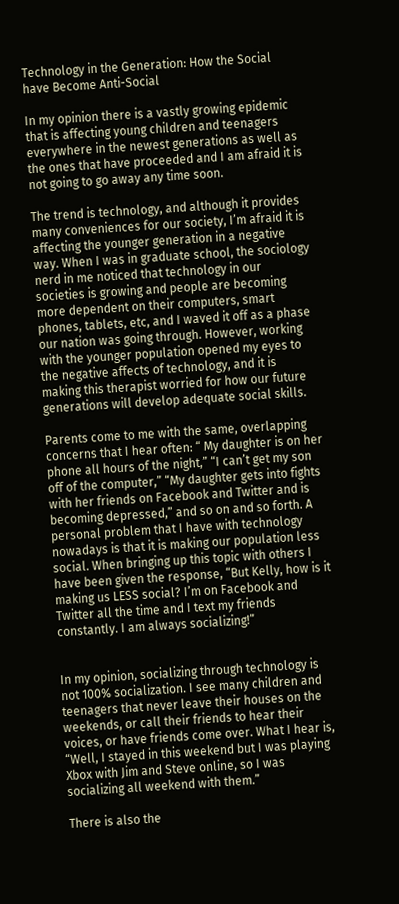Technology in the Generation: How the Social have Become Anti-Social

In my opinion there is a vastly growing epidemic that is affecting young children and teenagers everywhere in the newest generations as well as the ones that have proceeded and I am afraid it is not going to go away any time soon.

The trend is technology, and although it provides many conveniences for our society, I’m afraid it is affecting the younger generation in a negative way. When I was in graduate school, the sociology nerd in me noticed that technology in our societies is growing and people are becoming more dependent on their computers, smart phones, tablets, etc, and I waved it off as a phase our nation was going through. However, working with the younger population opened my eyes to the negative affects of technology, and it is making this therapist worried for how our future generations will develop adequate social skills.

Parents come to me with the same, overlapping concerns that I hear often: “ My daughter is on her phone all hours of the night,” “I can’t get my son off of the computer,” “My daughter gets into fights with her friends on Facebook and Twitter and is becoming depressed,” and so on and so forth. A personal problem that I have with technology nowadays is that it is making our population less social. When bringing up this topic with others I have been given the response, “But Kelly, how is it making us LESS social? I’m on Facebook and Twitter all the time and I text my friends constantly. I am always socializing!”


In my opinion, socializing through technology is not 100% socialization. I see many children and teenagers that never leave their houses on the weekends, or call their friends to hear their voices, or have friends come over. What I hear is, “Well, I stayed in this weekend but I was playing Xbox with Jim and Steve online, so I was socializing all weekend with them.”

There is also the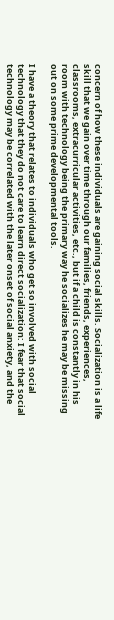concern of how these individuals are gaining social skills. Socialization is a life skill that we gain over time through our families, friends, experiences, classrooms, extracurricular activities, etc., but if a child is constantly in his room with technology being the primary way he socializes he may be missing out on some prime developmental tools.

I have a theory that relates to individuals who get so involved with social technology that they do not care to learn direct socialization: I fear that social technology may be correlated with the later onset of social anxiety, and the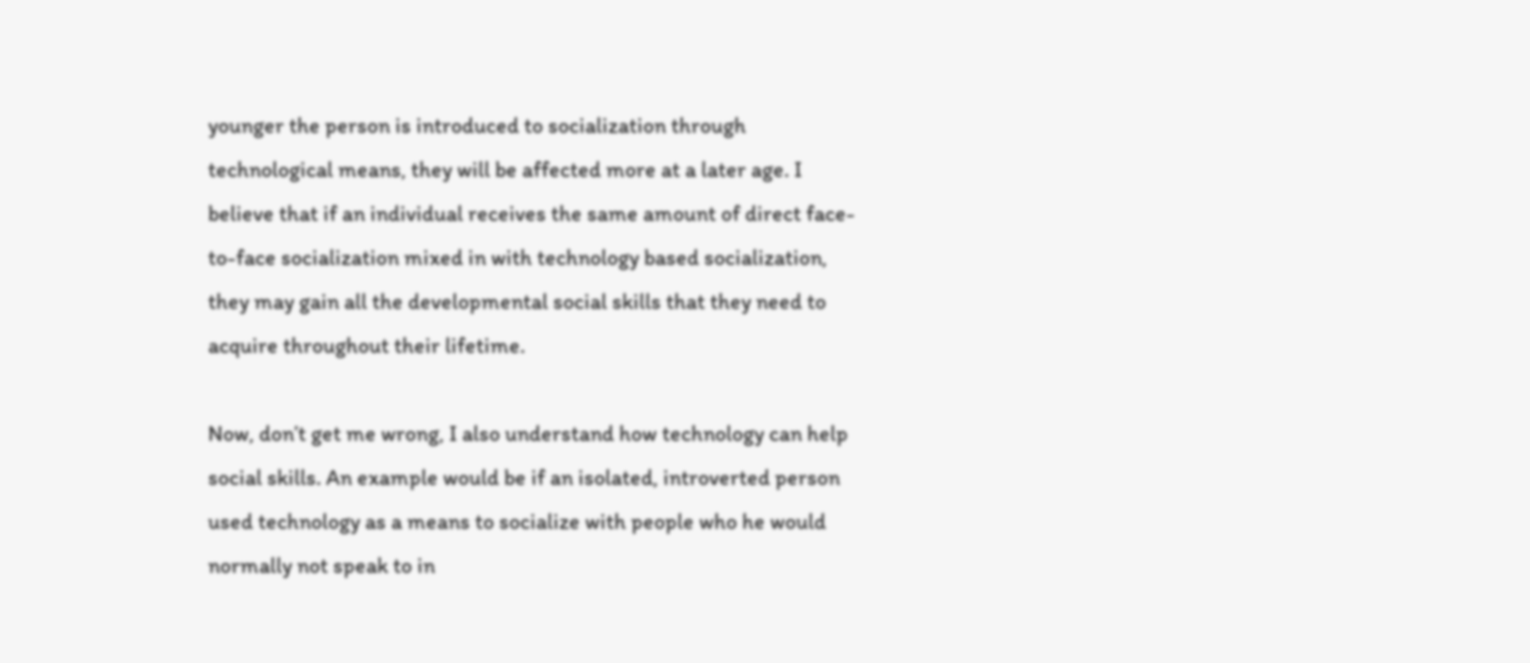younger the person is introduced to socialization through technological means, they will be affected more at a later age. I believe that if an individual receives the same amount of direct face-to-face socialization mixed in with technology based socialization, they may gain all the developmental social skills that they need to acquire throughout their lifetime.

Now, don’t get me wrong, I also understand how technology can help social skills. An example would be if an isolated, introverted person used technology as a means to socialize with people who he would normally not speak to in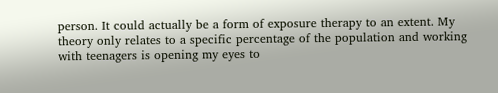person. It could actually be a form of exposure therapy to an extent. My theory only relates to a specific percentage of the population and working with teenagers is opening my eyes to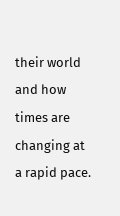their world and how times are changing at a rapid pace.